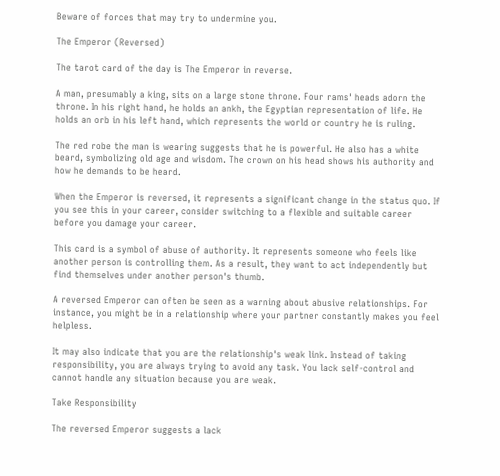Beware of forces that may try to undermine you.

The Emperor (Reversed)

The tarot card of the day is The Emperor in reverse.

A man, presumably a king, sits on a large stone throne. Four rams' heads adorn the throne. In his right hand, he holds an ankh, the Egyptian representation of life. He holds an orb in his left hand, which represents the world or country he is ruling.

The red robe the man is wearing suggests that he is powerful. He also has a white beard, symbolizing old age and wisdom. The crown on his head shows his authority and how he demands to be heard.

When the Emperor is reversed, it represents a significant change in the status quo. If you see this in your career, consider switching to a flexible and suitable career before you damage your career.

This card is a symbol of abuse of authority. It represents someone who feels like another person is controlling them. As a result, they want to act independently but find themselves under another person's thumb.

A reversed Emperor can often be seen as a warning about abusive relationships. For instance, you might be in a relationship where your partner constantly makes you feel helpless.

It may also indicate that you are the relationship's weak link. Instead of taking responsibility, you are always trying to avoid any task. You lack self-control and cannot handle any situation because you are weak.

Take Responsibility

The reversed Emperor suggests a lack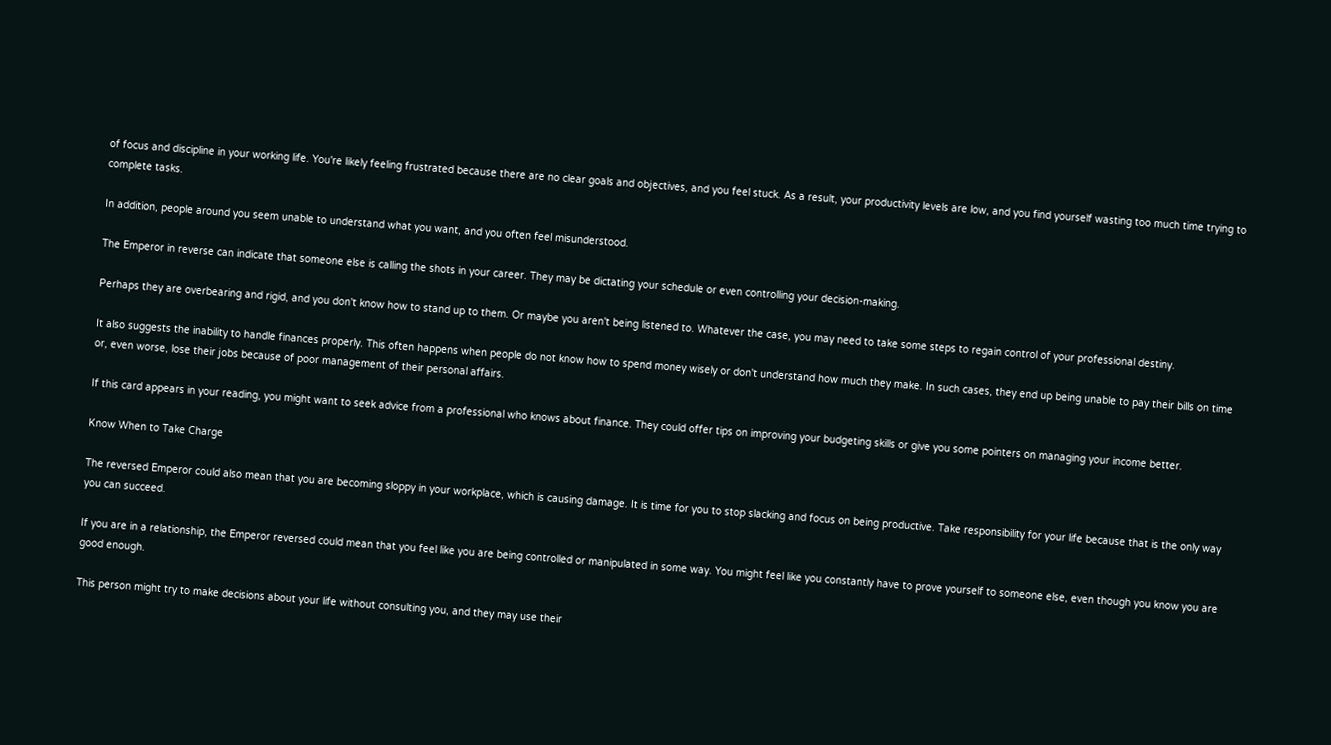of focus and discipline in your working life. You're likely feeling frustrated because there are no clear goals and objectives, and you feel stuck. As a result, your productivity levels are low, and you find yourself wasting too much time trying to complete tasks.

In addition, people around you seem unable to understand what you want, and you often feel misunderstood.

The Emperor in reverse can indicate that someone else is calling the shots in your career. They may be dictating your schedule or even controlling your decision-making.

Perhaps they are overbearing and rigid, and you don't know how to stand up to them. Or maybe you aren't being listened to. Whatever the case, you may need to take some steps to regain control of your professional destiny.

It also suggests the inability to handle finances properly. This often happens when people do not know how to spend money wisely or don't understand how much they make. In such cases, they end up being unable to pay their bills on time or, even worse, lose their jobs because of poor management of their personal affairs.

If this card appears in your reading, you might want to seek advice from a professional who knows about finance. They could offer tips on improving your budgeting skills or give you some pointers on managing your income better.

Know When to Take Charge

The reversed Emperor could also mean that you are becoming sloppy in your workplace, which is causing damage. It is time for you to stop slacking and focus on being productive. Take responsibility for your life because that is the only way you can succeed.

If you are in a relationship, the Emperor reversed could mean that you feel like you are being controlled or manipulated in some way. You might feel like you constantly have to prove yourself to someone else, even though you know you are good enough.

This person might try to make decisions about your life without consulting you, and they may use their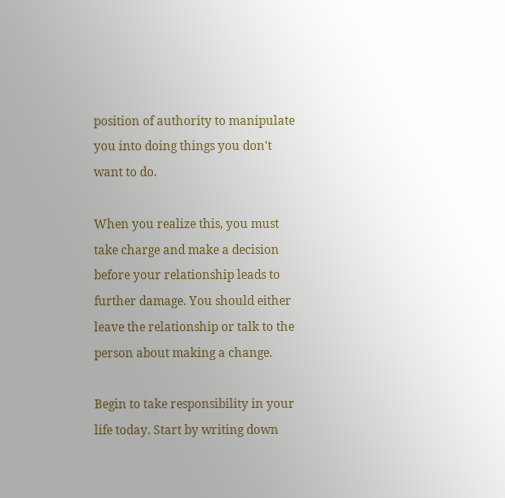position of authority to manipulate you into doing things you don't want to do.

When you realize this, you must take charge and make a decision before your relationship leads to further damage. You should either leave the relationship or talk to the person about making a change.

Begin to take responsibility in your life today. Start by writing down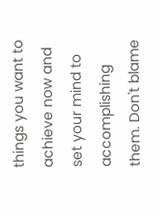things you want to achieve now and set your mind to accomplishing them. Don't blame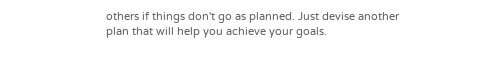others if things don't go as planned. Just devise another plan that will help you achieve your goals.